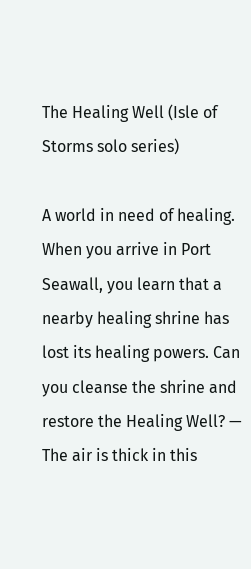The Healing Well (Isle of Storms solo series)

A world in need of healing.
When you arrive in Port Seawall, you learn that a nearby healing shrine has lost its healing powers. Can you cleanse the shrine and restore the Healing Well? — The air is thick in this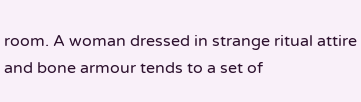room. A woman dressed in strange ritual attire and bone armour tends to a set of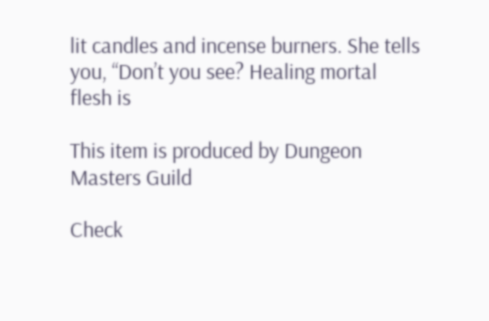lit candles and incense burners. She tells you, “Don’t you see? Healing mortal flesh is

This item is produced by Dungeon Masters Guild

Check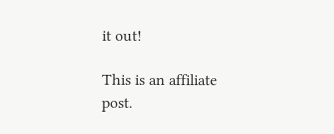it out!

This is an affiliate post.